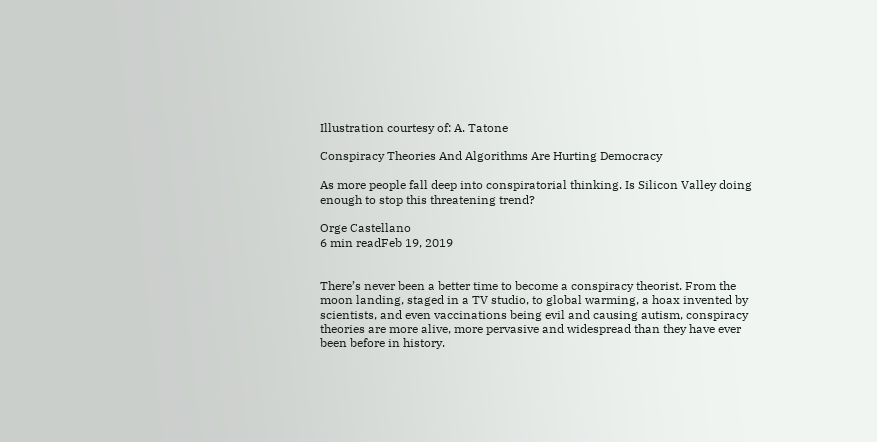Illustration courtesy of: A. Tatone

Conspiracy Theories And Algorithms Are Hurting Democracy

As more people fall deep into conspiratorial thinking. Is Silicon Valley doing enough to stop this threatening trend?

Orge Castellano
6 min readFeb 19, 2019


There’s never been a better time to become a conspiracy theorist. From the moon landing, staged in a TV studio, to global warming, a hoax invented by scientists, and even vaccinations being evil and causing autism, conspiracy theories are more alive, more pervasive and widespread than they have ever been before in history.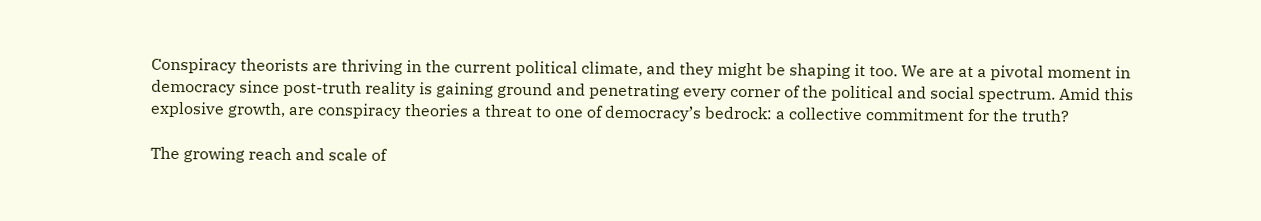Conspiracy theorists are thriving in the current political climate, and they might be shaping it too. We are at a pivotal moment in democracy since post-truth reality is gaining ground and penetrating every corner of the political and social spectrum. Amid this explosive growth, are conspiracy theories a threat to one of democracy’s bedrock: a collective commitment for the truth?

The growing reach and scale of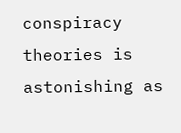conspiracy theories is astonishing as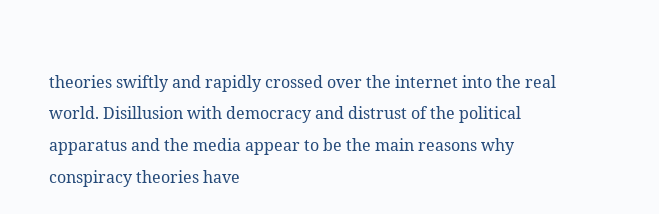theories swiftly and rapidly crossed over the internet into the real world. Disillusion with democracy and distrust of the political apparatus and the media appear to be the main reasons why conspiracy theories have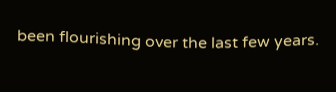been flourishing over the last few years.